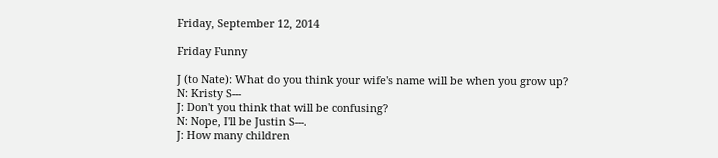Friday, September 12, 2014

Friday Funny

J (to Nate): What do you think your wife's name will be when you grow up?
N: Kristy S---
J: Don't you think that will be confusing?
N: Nope, I'll be Justin S---.
J: How many children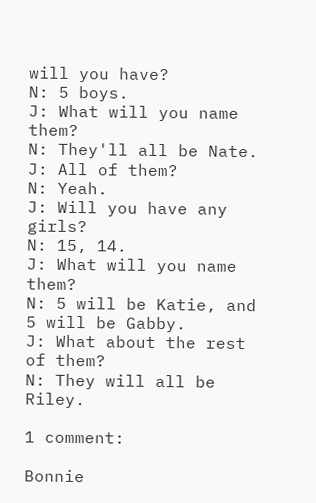will you have?
N: 5 boys.
J: What will you name them?
N: They'll all be Nate.
J: All of them?
N: Yeah.
J: Will you have any girls?
N: 15, 14.
J: What will you name them?
N: 5 will be Katie, and 5 will be Gabby.
J: What about the rest of them?
N: They will all be Riley.

1 comment:

Bonnie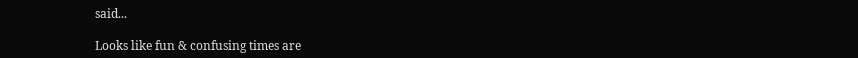said...

Looks like fun & confusing times are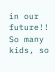in our future!! So many kids, so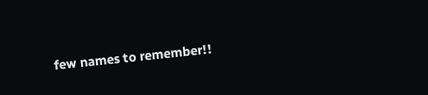few names to remember!!